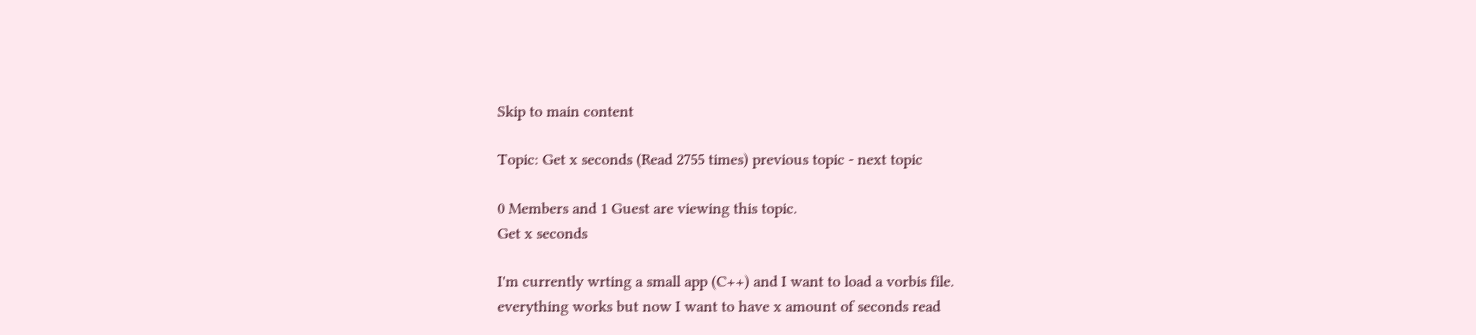Skip to main content

Topic: Get x seconds (Read 2755 times) previous topic - next topic

0 Members and 1 Guest are viewing this topic.
Get x seconds

I'm currently wrting a small app (C++) and I want to load a vorbis file.
everything works but now I want to have x amount of seconds read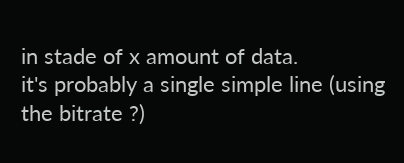in stade of x amount of data.
it's probably a single simple line (using the bitrate ?)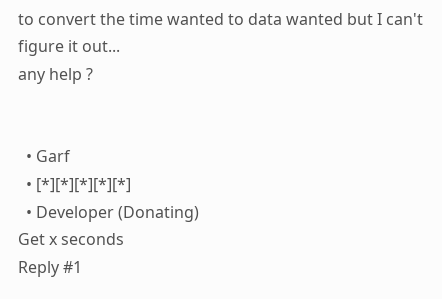to convert the time wanted to data wanted but I can't figure it out...
any help ?


  • Garf
  • [*][*][*][*][*]
  • Developer (Donating)
Get x seconds
Reply #1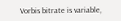Vorbis bitrate is variable,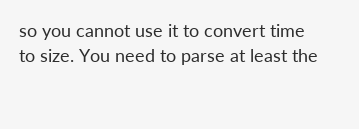so you cannot use it to convert time to size. You need to parse at least the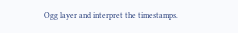Ogg layer and interpret the timestamps.